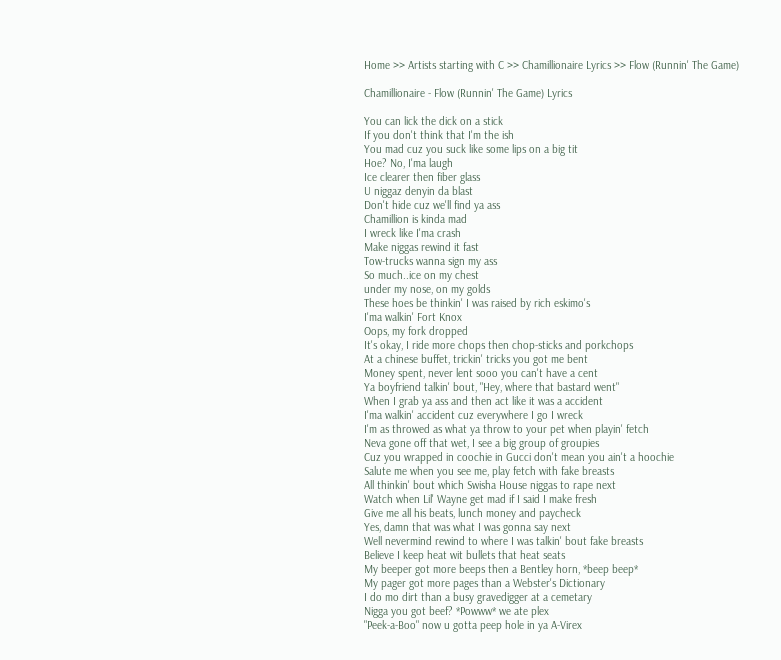Home >> Artists starting with C >> Chamillionaire Lyrics >> Flow (Runnin' The Game)

Chamillionaire - Flow (Runnin' The Game) Lyrics

You can lick the dick on a stick
If you don't think that I'm the ish
You mad cuz you suck like some lips on a big tit
Hoe? No, I'ma laugh
Ice clearer then fiber glass
U niggaz denyin da blast
Don't hide cuz we'll find ya ass
Chamillion is kinda mad
I wreck like I'ma crash
Make niggas rewind it fast
Tow-trucks wanna sign my ass
So much..ice on my chest
under my nose, on my golds
These hoes be thinkin' I was raised by rich eskimo's
I'ma walkin' Fort Knox
Oops, my fork dropped
It's okay, I ride more chops then chop-sticks and porkchops
At a chinese buffet, trickin' tricks you got me bent
Money spent, never lent sooo you can't have a cent
Ya boyfriend talkin' bout, "Hey, where that bastard went"
When I grab ya ass and then act like it was a accident
I'ma walkin' accident cuz everywhere I go I wreck
I'm as throwed as what ya throw to your pet when playin' fetch
Neva gone off that wet, I see a big group of groupies
Cuz you wrapped in coochie in Gucci don't mean you ain't a hoochie
Salute me when you see me, play fetch with fake breasts
All thinkin' bout which Swisha House niggas to rape next
Watch when Lil' Wayne get mad if I said I make fresh
Give me all his beats, lunch money and paycheck
Yes, damn that was what I was gonna say next
Well nevermind rewind to where I was talkin' bout fake breasts
Believe I keep heat wit bullets that heat seats
My beeper got more beeps then a Bentley horn, *beep beep*
My pager got more pages than a Webster's Dictionary
I do mo dirt than a busy gravedigger at a cemetary
Nigga you got beef? *Powww* we ate plex
"Peek-a-Boo" now u gotta peep hole in ya A-Virex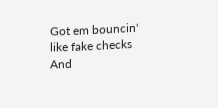Got em bouncin' like fake checks
And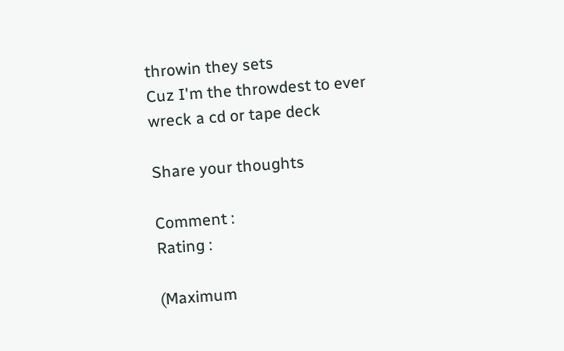throwin they sets
Cuz I'm the throwdest to ever wreck a cd or tape deck

Share your thoughts

Comment :
Rating :

(Maximum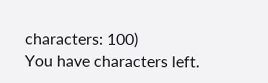characters: 100)
You have characters left.